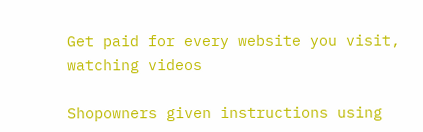Get paid for every website you visit, watching videos

Shopowners given instructions using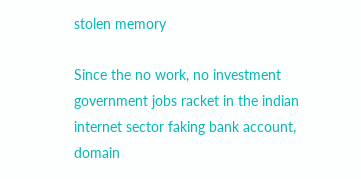stolen memory

Since the no work, no investment government jobs racket in the indian internet sector faking bank account, domain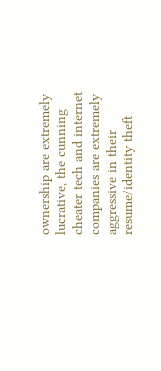ownership are extremely lucrative, the cunning cheater tech and internet companies are extremely aggressive in their resume/identity theft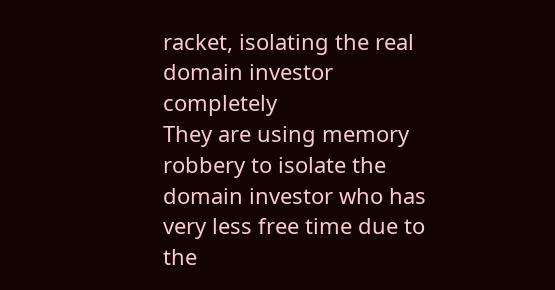racket, isolating the real domain investor completely
They are using memory robbery to isolate the domain investor who has very less free time due to the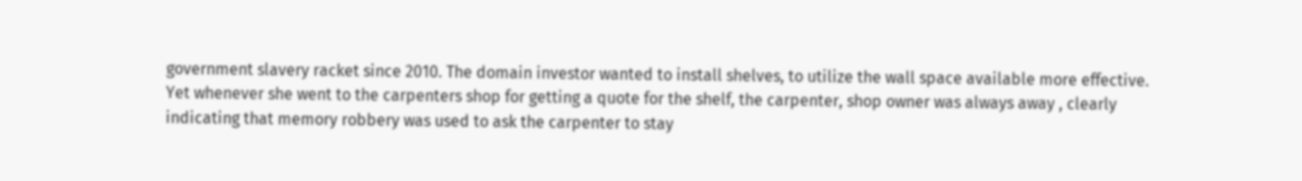government slavery racket since 2010. The domain investor wanted to install shelves, to utilize the wall space available more effective.
Yet whenever she went to the carpenters shop for getting a quote for the shelf, the carpenter, shop owner was always away , clearly indicating that memory robbery was used to ask the carpenter to stay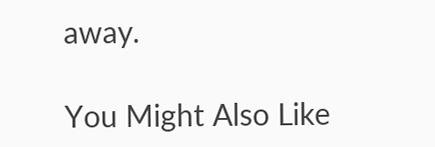away.

You Might Also Like